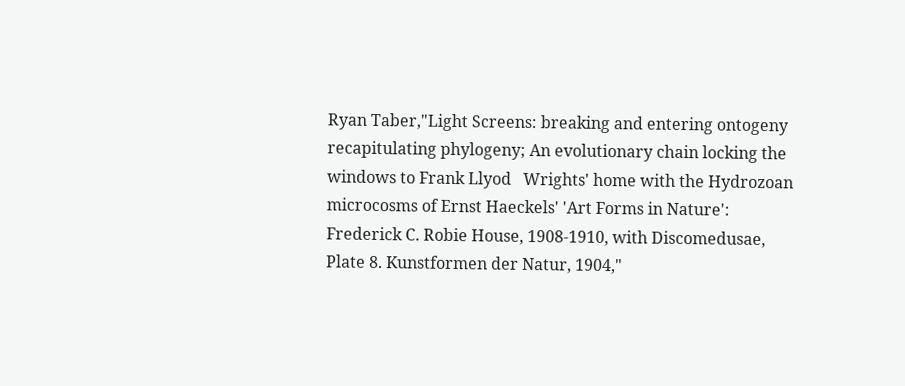Ryan Taber,"Light Screens: breaking and entering ontogeny recapitulating phylogeny; An evolutionary chain locking the windows to Frank Llyod   Wrights' home with the Hydrozoan microcosms of Ernst Haeckels' 'Art Forms in Nature': Frederick C. Robie House, 1908-1910, with Discomedusae, Plate 8. Kunstformen der Natur, 1904,"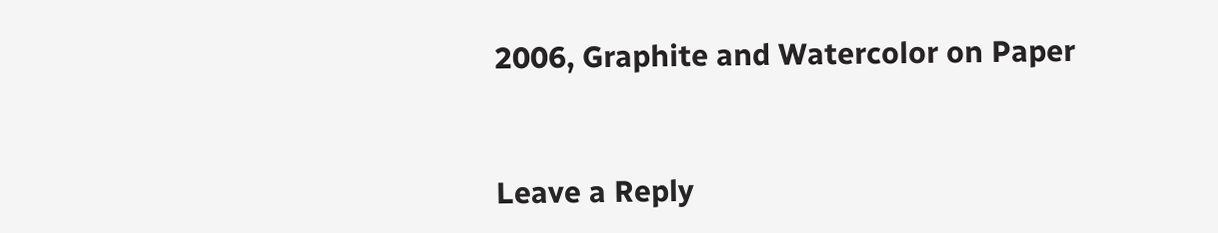2006, Graphite and Watercolor on Paper


Leave a Reply